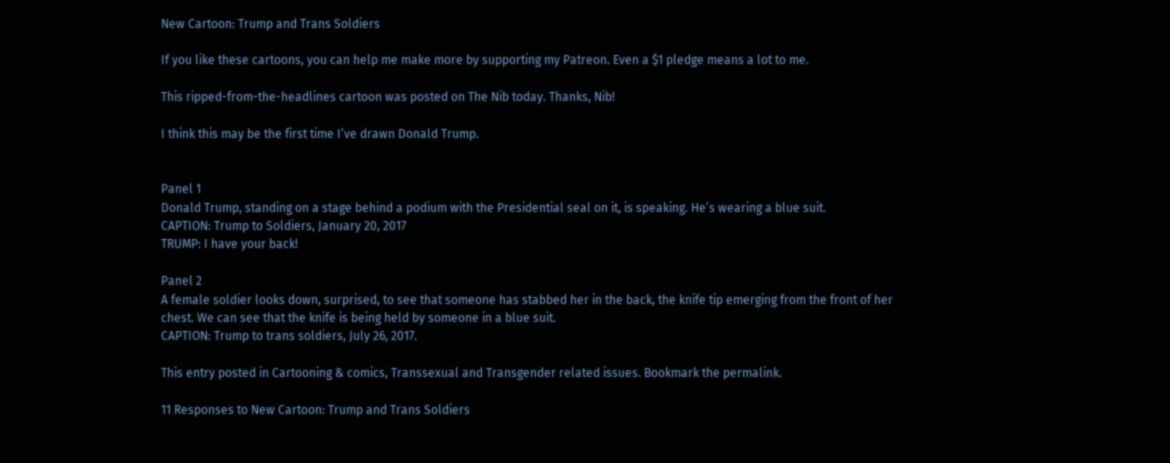New Cartoon: Trump and Trans Soldiers

If you like these cartoons, you can help me make more by supporting my Patreon. Even a $1 pledge means a lot to me.

This ripped-from-the-headlines cartoon was posted on The Nib today. Thanks, Nib!

I think this may be the first time I’ve drawn Donald Trump.


Panel 1
Donald Trump, standing on a stage behind a podium with the Presidential seal on it, is speaking. He’s wearing a blue suit.
CAPTION: Trump to Soldiers, January 20, 2017
TRUMP: I have your back!

Panel 2
A female soldier looks down, surprised, to see that someone has stabbed her in the back, the knife tip emerging from the front of her chest. We can see that the knife is being held by someone in a blue suit.
CAPTION: Trump to trans soldiers, July 26, 2017.

This entry posted in Cartooning & comics, Transsexual and Transgender related issues. Bookmark the permalink.

11 Responses to New Cartoon: Trump and Trans Soldiers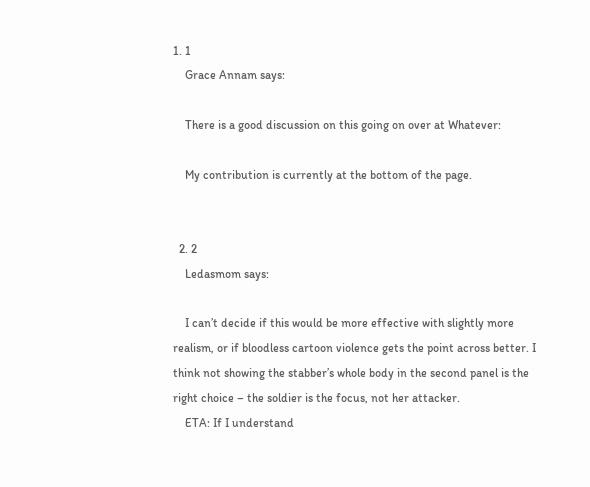1. 1
    Grace Annam says:

    There is a good discussion on this going on over at Whatever:

    My contribution is currently at the bottom of the page.


  2. 2
    Ledasmom says:

    I can’t decide if this would be more effective with slightly more realism, or if bloodless cartoon violence gets the point across better. I think not showing the stabber’s whole body in the second panel is the right choice – the soldier is the focus, not her attacker.
    ETA: If I understand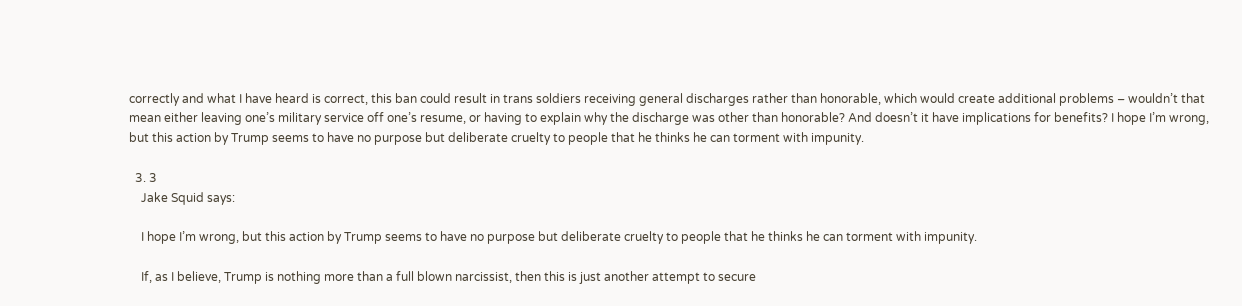correctly and what I have heard is correct, this ban could result in trans soldiers receiving general discharges rather than honorable, which would create additional problems – wouldn’t that mean either leaving one’s military service off one’s resume, or having to explain why the discharge was other than honorable? And doesn’t it have implications for benefits? I hope I’m wrong, but this action by Trump seems to have no purpose but deliberate cruelty to people that he thinks he can torment with impunity.

  3. 3
    Jake Squid says:

    I hope I’m wrong, but this action by Trump seems to have no purpose but deliberate cruelty to people that he thinks he can torment with impunity.

    If, as I believe, Trump is nothing more than a full blown narcissist, then this is just another attempt to secure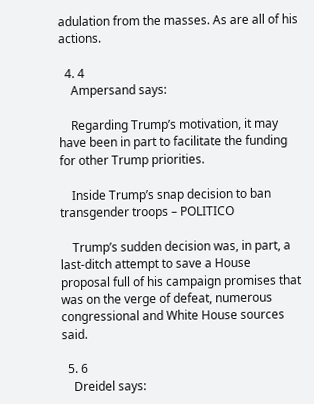adulation from the masses. As are all of his actions.

  4. 4
    Ampersand says:

    Regarding Trump’s motivation, it may have been in part to facilitate the funding for other Trump priorities.

    Inside Trump’s snap decision to ban transgender troops – POLITICO

    Trump’s sudden decision was, in part, a last-ditch attempt to save a House proposal full of his campaign promises that was on the verge of defeat, numerous congressional and White House sources said.

  5. 6
    Dreidel says: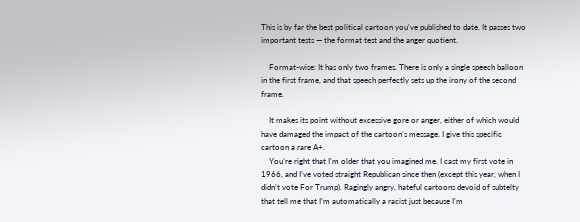This is by far the best political cartoon you’ve published to date. It passes two important tests — the format test and the anger quotient.

    Format-wise: It has only two frames. There is only a single speech balloon in the first frame, and that speech perfectly sets up the irony of the second frame.

    It makes its point without excessive gore or anger, either of which would have damaged the impact of the cartoon’s message. I give this specific cartoon a rare A+.
    You’re right that I’m older that you imagined me. I cast my first vote in 1966, and I’ve voted straight Republican since then (except this year, when I didn’t vote For Trump). Ragingly angry, hateful cartoons devoid of subtelty that tell me that I’m automatically a racist just because I’m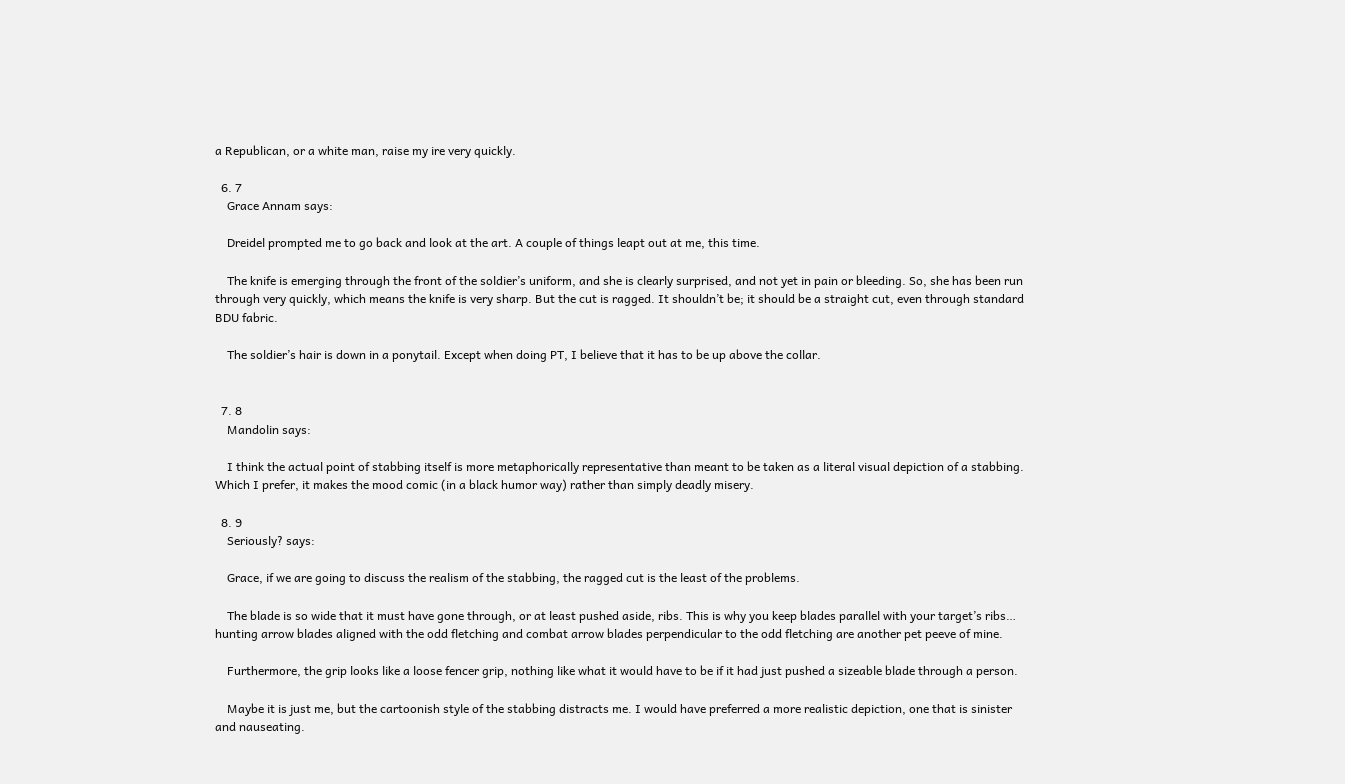a Republican, or a white man, raise my ire very quickly.

  6. 7
    Grace Annam says:

    Dreidel prompted me to go back and look at the art. A couple of things leapt out at me, this time.

    The knife is emerging through the front of the soldier’s uniform, and she is clearly surprised, and not yet in pain or bleeding. So, she has been run through very quickly, which means the knife is very sharp. But the cut is ragged. It shouldn’t be; it should be a straight cut, even through standard BDU fabric.

    The soldier’s hair is down in a ponytail. Except when doing PT, I believe that it has to be up above the collar.


  7. 8
    Mandolin says:

    I think the actual point of stabbing itself is more metaphorically representative than meant to be taken as a literal visual depiction of a stabbing. Which I prefer, it makes the mood comic (in a black humor way) rather than simply deadly misery.

  8. 9
    Seriously? says:

    Grace, if we are going to discuss the realism of the stabbing, the ragged cut is the least of the problems.

    The blade is so wide that it must have gone through, or at least pushed aside, ribs. This is why you keep blades parallel with your target’s ribs… hunting arrow blades aligned with the odd fletching and combat arrow blades perpendicular to the odd fletching are another pet peeve of mine.

    Furthermore, the grip looks like a loose fencer grip, nothing like what it would have to be if it had just pushed a sizeable blade through a person.

    Maybe it is just me, but the cartoonish style of the stabbing distracts me. I would have preferred a more realistic depiction, one that is sinister and nauseating.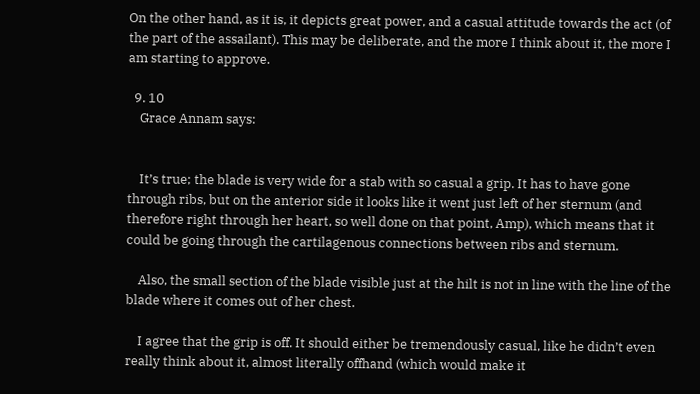On the other hand, as it is, it depicts great power, and a casual attitude towards the act (of the part of the assailant). This may be deliberate, and the more I think about it, the more I am starting to approve.

  9. 10
    Grace Annam says:


    It’s true; the blade is very wide for a stab with so casual a grip. It has to have gone through ribs, but on the anterior side it looks like it went just left of her sternum (and therefore right through her heart, so well done on that point, Amp), which means that it could be going through the cartilagenous connections between ribs and sternum.

    Also, the small section of the blade visible just at the hilt is not in line with the line of the blade where it comes out of her chest.

    I agree that the grip is off. It should either be tremendously casual, like he didn’t even really think about it, almost literally offhand (which would make it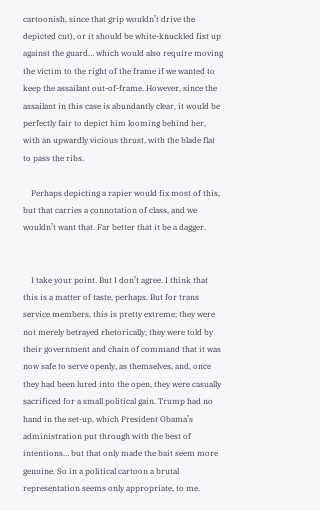cartoonish, since that grip wouldn’t drive the depicted cut), or it should be white-knuckled fist up against the guard… which would also require moving the victim to the right of the frame if we wanted to keep the assailant out-of-frame. However, since the assailant in this case is abundantly clear, it would be perfectly fair to depict him looming behind her, with an upwardly vicious thrust, with the blade flat to pass the ribs.

    Perhaps depicting a rapier would fix most of this, but that carries a connotation of class, and we wouldn’t want that. Far better that it be a dagger.


    I take your point. But I don’t agree. I think that this is a matter of taste, perhaps. But for trans service members, this is pretty extreme; they were not merely betrayed rhetorically; they were told by their government and chain of command that it was now safe to serve openly, as themselves, and, once they had been lured into the open, they were casually sacrificed for a small political gain. Trump had no hand in the set-up, which President Obama’s administration put through with the best of intentions… but that only made the bait seem more genuine. So in a political cartoon a brutal representation seems only appropriate, to me.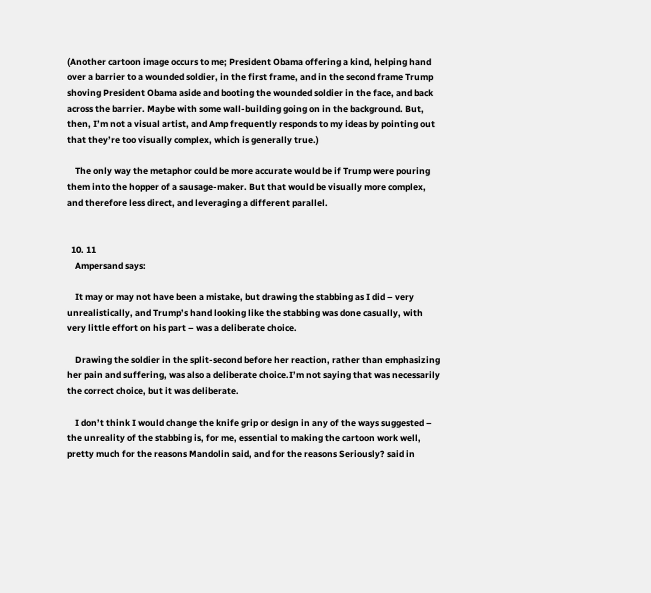(Another cartoon image occurs to me; President Obama offering a kind, helping hand over a barrier to a wounded soldier, in the first frame, and in the second frame Trump shoving President Obama aside and booting the wounded soldier in the face, and back across the barrier. Maybe with some wall-building going on in the background. But, then, I’m not a visual artist, and Amp frequently responds to my ideas by pointing out that they’re too visually complex, which is generally true.)

    The only way the metaphor could be more accurate would be if Trump were pouring them into the hopper of a sausage-maker. But that would be visually more complex, and therefore less direct, and leveraging a different parallel.


  10. 11
    Ampersand says:

    It may or may not have been a mistake, but drawing the stabbing as I did – very unrealistically, and Trump’s hand looking like the stabbing was done casually, with very little effort on his part – was a deliberate choice.

    Drawing the soldier in the split-second before her reaction, rather than emphasizing her pain and suffering, was also a deliberate choice.I’m not saying that was necessarily the correct choice, but it was deliberate.

    I don’t think I would change the knife grip or design in any of the ways suggested – the unreality of the stabbing is, for me, essential to making the cartoon work well, pretty much for the reasons Mandolin said, and for the reasons Seriously? said in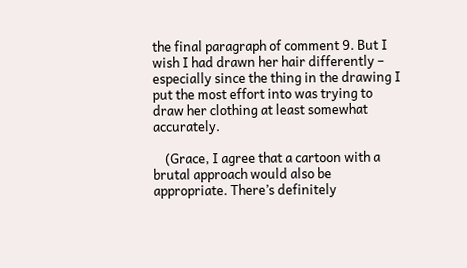the final paragraph of comment 9. But I wish I had drawn her hair differently – especially since the thing in the drawing I put the most effort into was trying to draw her clothing at least somewhat accurately.

    (Grace, I agree that a cartoon with a brutal approach would also be appropriate. There’s definitely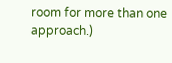room for more than one approach.)